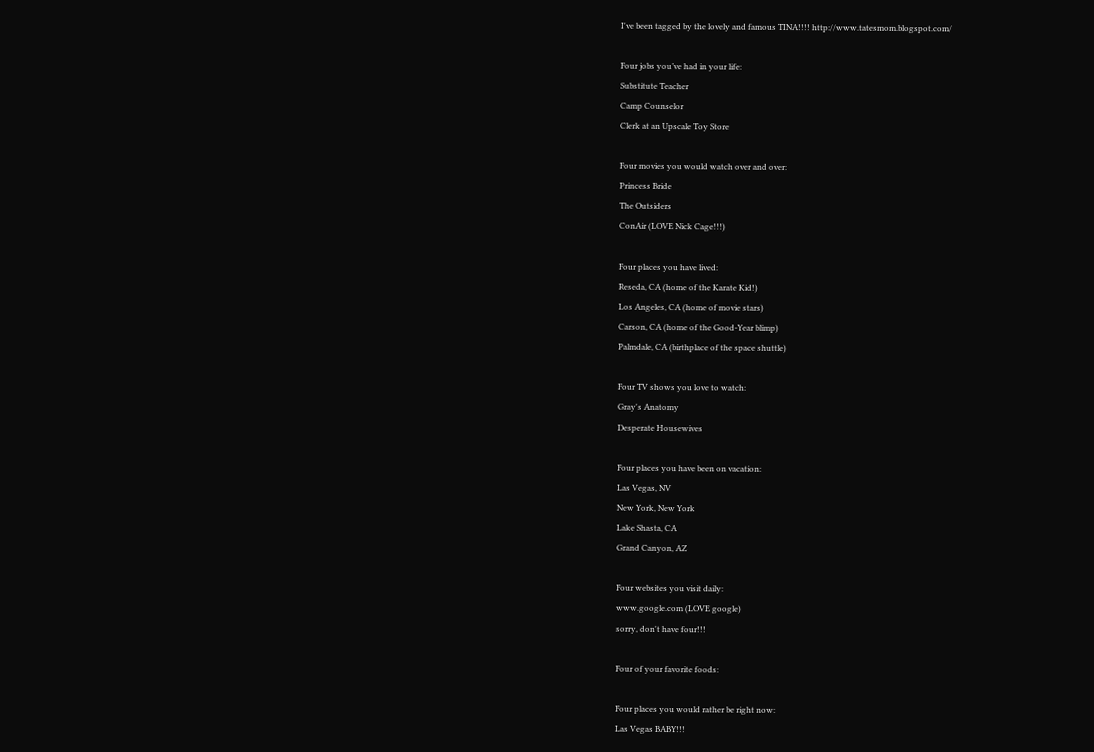I've been tagged by the lovely and famous TINA!!!! http://www.tatesmom.blogspot.com/

Four jobs you’ve had in your life:
Substitute Teacher
Camp Counselor
Clerk at an Upscale Toy Store

Four movies you would watch over and over:
Princess Bride
The Outsiders
ConAir (LOVE Nick Cage!!!)

Four places you have lived:
Reseda, CA (home of the Karate Kid!)
Los Angeles, CA (home of movie stars)
Carson, CA (home of the Good-Year blimp)
Palmdale, CA (birthplace of the space shuttle)

Four TV shows you love to watch:
Gray's Anatomy
Desperate Housewives

Four places you have been on vacation:
Las Vegas, NV
New York, New York
Lake Shasta, CA
Grand Canyon, AZ

Four websites you visit daily:
www.google.com (LOVE google)
sorry, don't have four!!!

Four of your favorite foods:

Four places you would rather be right now:
Las Vegas BABY!!!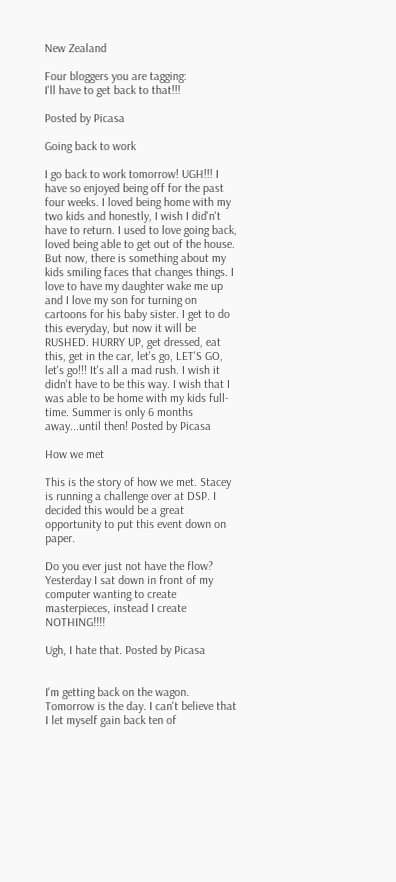New Zealand

Four bloggers you are tagging:
I'll have to get back to that!!!

Posted by Picasa

Going back to work

I go back to work tomorrow! UGH!!! I have so enjoyed being off for the past four weeks. I loved being home with my two kids and honestly, I wish I did'n't have to return. I used to love going back, loved being able to get out of the house. But now, there is something about my kids smiling faces that changes things. I love to have my daughter wake me up and I love my son for turning on cartoons for his baby sister. I get to do this everyday, but now it will be RUSHED. HURRY UP, get dressed, eat this, get in the car, let's go, LET'S GO, let's go!!! It's all a mad rush. I wish it didn't have to be this way. I wish that I was able to be home with my kids full-time. Summer is only 6 months away...until then! Posted by Picasa

How we met

This is the story of how we met. Stacey is running a challenge over at DSP. I decided this would be a great opportunity to put this event down on paper.

Do you ever just not have the flow? Yesterday I sat down in front of my computer wanting to create masterpieces, instead I create NOTHING!!!!

Ugh, I hate that. Posted by Picasa


I'm getting back on the wagon. Tomorrow is the day. I can't believe that I let myself gain back ten of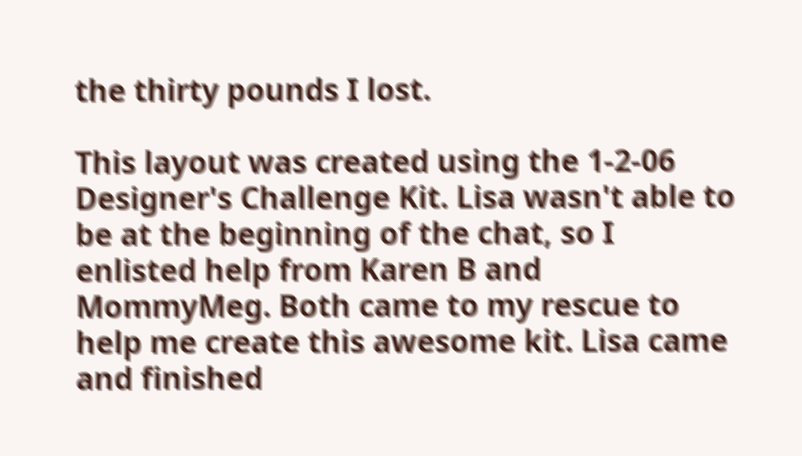the thirty pounds I lost.

This layout was created using the 1-2-06 Designer's Challenge Kit. Lisa wasn't able to be at the beginning of the chat, so I enlisted help from Karen B and MommyMeg. Both came to my rescue to help me create this awesome kit. Lisa came and finished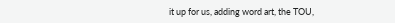it up for us, adding word art, the TOU,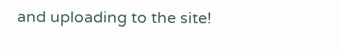and uploading to the site!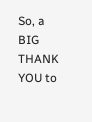So, a BIG THANK YOU to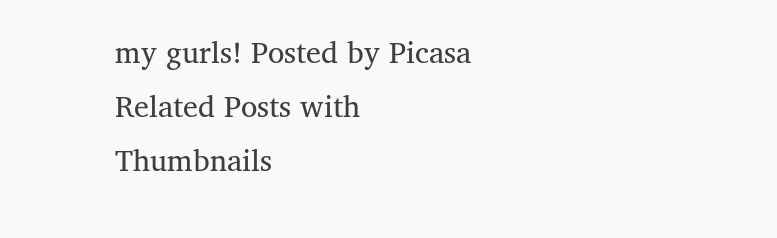my gurls! Posted by Picasa
Related Posts with Thumbnails